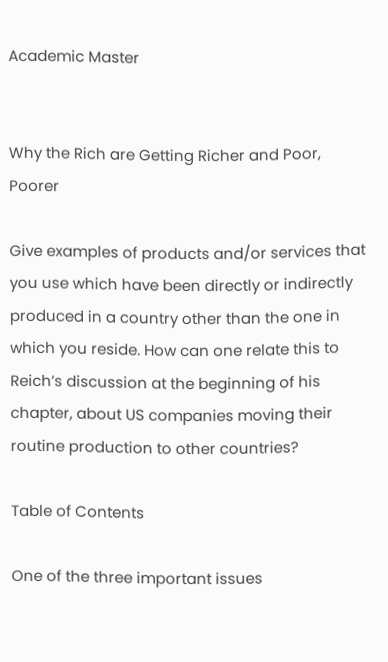Academic Master


Why the Rich are Getting Richer and Poor, Poorer

Give examples of products and/or services that you use which have been directly or indirectly produced in a country other than the one in which you reside. How can one relate this to Reich’s discussion at the beginning of his chapter, about US companies moving their routine production to other countries?

Table of Contents

One of the three important issues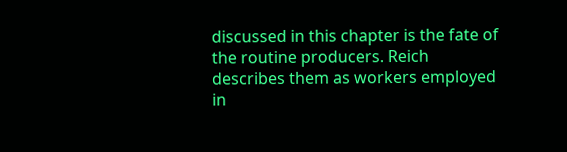discussed in this chapter is the fate of the routine producers. Reich describes them as workers employed in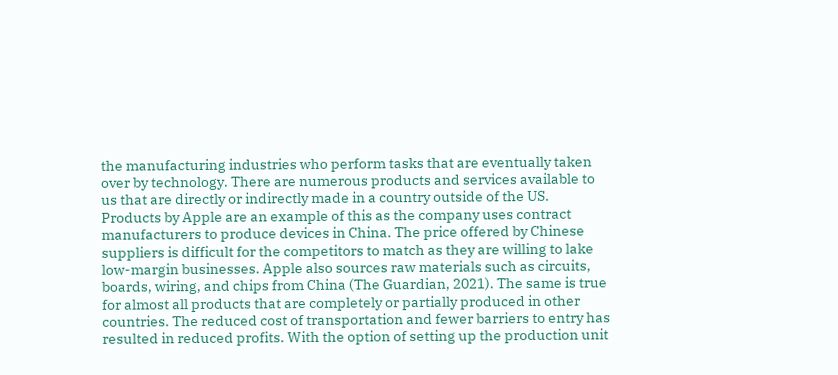the manufacturing industries who perform tasks that are eventually taken over by technology. There are numerous products and services available to us that are directly or indirectly made in a country outside of the US. Products by Apple are an example of this as the company uses contract manufacturers to produce devices in China. The price offered by Chinese suppliers is difficult for the competitors to match as they are willing to lake low-margin businesses. Apple also sources raw materials such as circuits, boards, wiring, and chips from China (The Guardian, 2021). The same is true for almost all products that are completely or partially produced in other countries. The reduced cost of transportation and fewer barriers to entry has resulted in reduced profits. With the option of setting up the production unit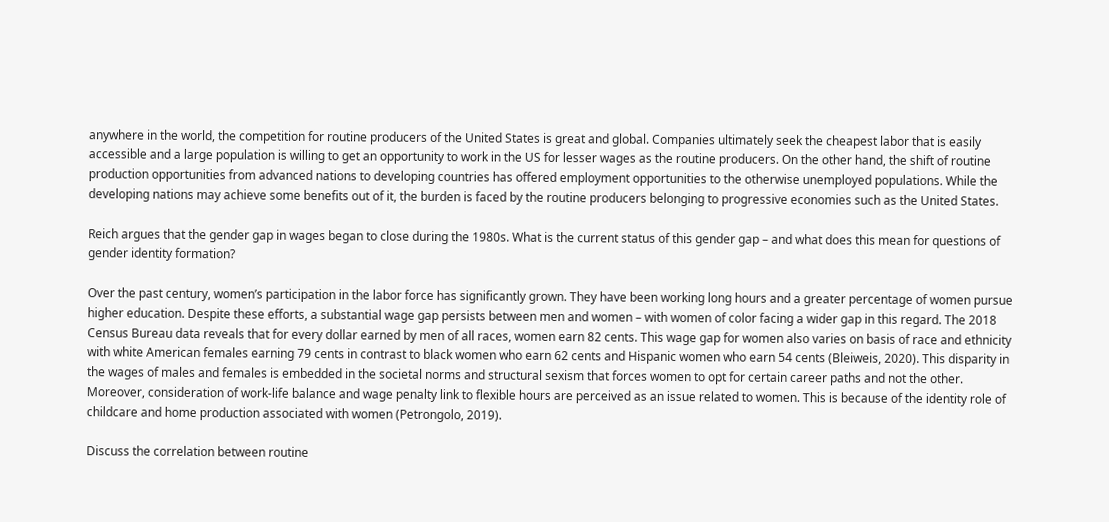anywhere in the world, the competition for routine producers of the United States is great and global. Companies ultimately seek the cheapest labor that is easily accessible and a large population is willing to get an opportunity to work in the US for lesser wages as the routine producers. On the other hand, the shift of routine production opportunities from advanced nations to developing countries has offered employment opportunities to the otherwise unemployed populations. While the developing nations may achieve some benefits out of it, the burden is faced by the routine producers belonging to progressive economies such as the United States.

Reich argues that the gender gap in wages began to close during the 1980s. What is the current status of this gender gap – and what does this mean for questions of gender identity formation?

Over the past century, women’s participation in the labor force has significantly grown. They have been working long hours and a greater percentage of women pursue higher education. Despite these efforts, a substantial wage gap persists between men and women – with women of color facing a wider gap in this regard. The 2018 Census Bureau data reveals that for every dollar earned by men of all races, women earn 82 cents. This wage gap for women also varies on basis of race and ethnicity with white American females earning 79 cents in contrast to black women who earn 62 cents and Hispanic women who earn 54 cents (Bleiweis, 2020). This disparity in the wages of males and females is embedded in the societal norms and structural sexism that forces women to opt for certain career paths and not the other. Moreover, consideration of work-life balance and wage penalty link to flexible hours are perceived as an issue related to women. This is because of the identity role of childcare and home production associated with women (Petrongolo, 2019).

Discuss the correlation between routine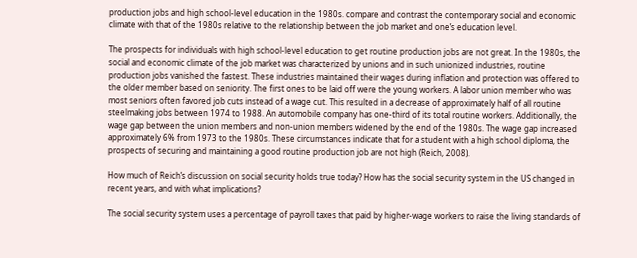production jobs and high school-level education in the 1980s. compare and contrast the contemporary social and economic climate with that of the 1980s relative to the relationship between the job market and one’s education level.

The prospects for individuals with high school-level education to get routine production jobs are not great. In the 1980s, the social and economic climate of the job market was characterized by unions and in such unionized industries, routine production jobs vanished the fastest. These industries maintained their wages during inflation and protection was offered to the older member based on seniority. The first ones to be laid off were the young workers. A labor union member who was most seniors often favored job cuts instead of a wage cut. This resulted in a decrease of approximately half of all routine steelmaking jobs between 1974 to 1988. An automobile company has one-third of its total routine workers. Additionally, the wage gap between the union members and non-union members widened by the end of the 1980s. The wage gap increased approximately 6% from 1973 to the 1980s. These circumstances indicate that for a student with a high school diploma, the prospects of securing and maintaining a good routine production job are not high (Reich, 2008).

How much of Reich’s discussion on social security holds true today? How has the social security system in the US changed in recent years, and with what implications?

The social security system uses a percentage of payroll taxes that paid by higher-wage workers to raise the living standards of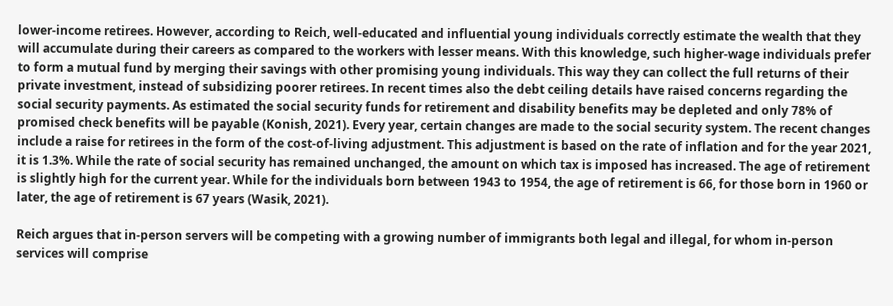lower-income retirees. However, according to Reich, well-educated and influential young individuals correctly estimate the wealth that they will accumulate during their careers as compared to the workers with lesser means. With this knowledge, such higher-wage individuals prefer to form a mutual fund by merging their savings with other promising young individuals. This way they can collect the full returns of their private investment, instead of subsidizing poorer retirees. In recent times also the debt ceiling details have raised concerns regarding the social security payments. As estimated the social security funds for retirement and disability benefits may be depleted and only 78% of promised check benefits will be payable (Konish, 2021). Every year, certain changes are made to the social security system. The recent changes include a raise for retirees in the form of the cost-of-living adjustment. This adjustment is based on the rate of inflation and for the year 2021, it is 1.3%. While the rate of social security has remained unchanged, the amount on which tax is imposed has increased. The age of retirement is slightly high for the current year. While for the individuals born between 1943 to 1954, the age of retirement is 66, for those born in 1960 or later, the age of retirement is 67 years (Wasik, 2021).

Reich argues that in-person servers will be competing with a growing number of immigrants both legal and illegal, for whom in-person services will comprise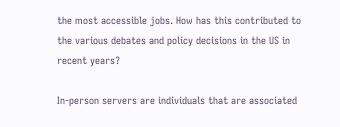the most accessible jobs. How has this contributed to the various debates and policy decisions in the US in recent years?

In-person servers are individuals that are associated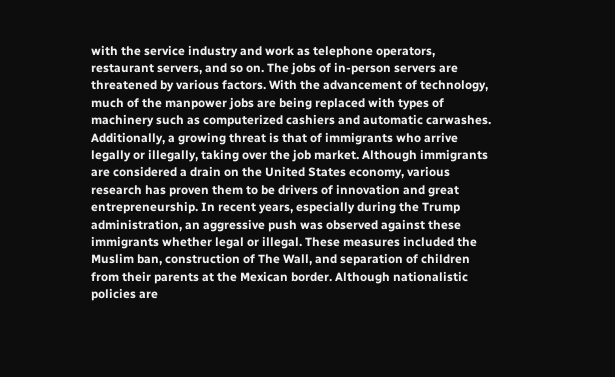with the service industry and work as telephone operators, restaurant servers, and so on. The jobs of in-person servers are threatened by various factors. With the advancement of technology, much of the manpower jobs are being replaced with types of machinery such as computerized cashiers and automatic carwashes. Additionally, a growing threat is that of immigrants who arrive legally or illegally, taking over the job market. Although immigrants are considered a drain on the United States economy, various research has proven them to be drivers of innovation and great entrepreneurship. In recent years, especially during the Trump administration, an aggressive push was observed against these immigrants whether legal or illegal. These measures included the Muslim ban, construction of The Wall, and separation of children from their parents at the Mexican border. Although nationalistic policies are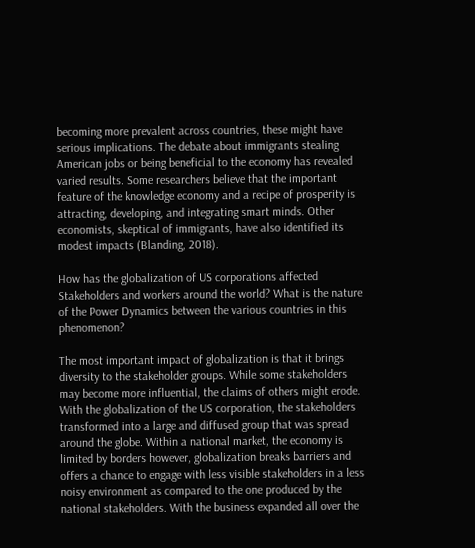becoming more prevalent across countries, these might have serious implications. The debate about immigrants stealing American jobs or being beneficial to the economy has revealed varied results. Some researchers believe that the important feature of the knowledge economy and a recipe of prosperity is attracting, developing, and integrating smart minds. Other economists, skeptical of immigrants, have also identified its modest impacts (Blanding, 2018).

How has the globalization of US corporations affected Stakeholders and workers around the world? What is the nature of the Power Dynamics between the various countries in this phenomenon?

The most important impact of globalization is that it brings diversity to the stakeholder groups. While some stakeholders may become more influential, the claims of others might erode. With the globalization of the US corporation, the stakeholders transformed into a large and diffused group that was spread around the globe. Within a national market, the economy is limited by borders however, globalization breaks barriers and offers a chance to engage with less visible stakeholders in a less noisy environment as compared to the one produced by the national stakeholders. With the business expanded all over the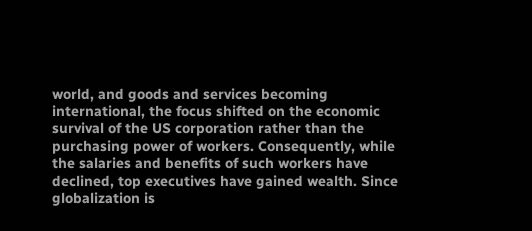world, and goods and services becoming international, the focus shifted on the economic survival of the US corporation rather than the purchasing power of workers. Consequently, while the salaries and benefits of such workers have declined, top executives have gained wealth. Since globalization is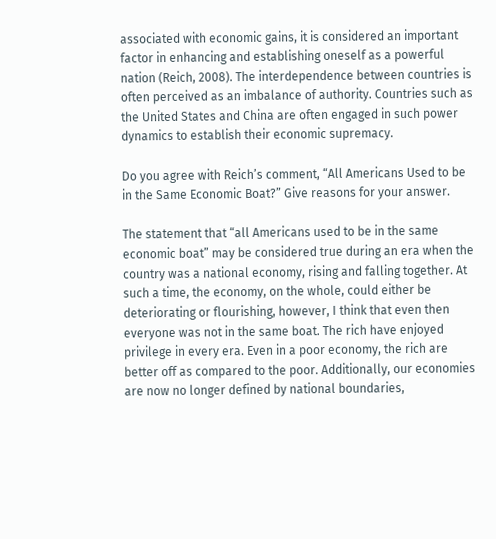associated with economic gains, it is considered an important factor in enhancing and establishing oneself as a powerful nation (Reich, 2008). The interdependence between countries is often perceived as an imbalance of authority. Countries such as the United States and China are often engaged in such power dynamics to establish their economic supremacy.

Do you agree with Reich’s comment, “All Americans Used to be in the Same Economic Boat?” Give reasons for your answer.

The statement that “all Americans used to be in the same economic boat” may be considered true during an era when the country was a national economy, rising and falling together. At such a time, the economy, on the whole, could either be deteriorating or flourishing, however, I think that even then everyone was not in the same boat. The rich have enjoyed privilege in every era. Even in a poor economy, the rich are better off as compared to the poor. Additionally, our economies are now no longer defined by national boundaries,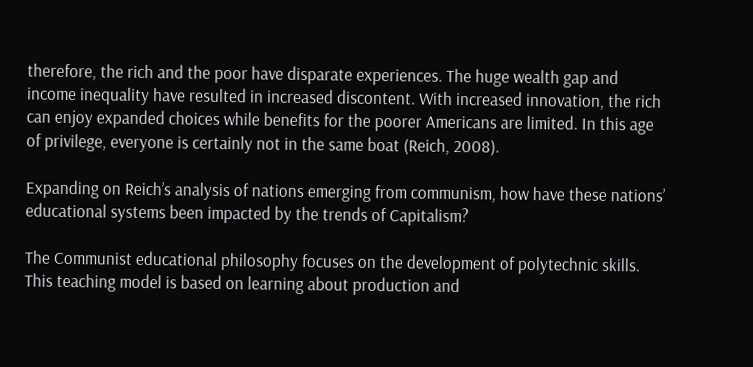therefore, the rich and the poor have disparate experiences. The huge wealth gap and income inequality have resulted in increased discontent. With increased innovation, the rich can enjoy expanded choices while benefits for the poorer Americans are limited. In this age of privilege, everyone is certainly not in the same boat (Reich, 2008).

Expanding on Reich’s analysis of nations emerging from communism, how have these nations’ educational systems been impacted by the trends of Capitalism?

The Communist educational philosophy focuses on the development of polytechnic skills. This teaching model is based on learning about production and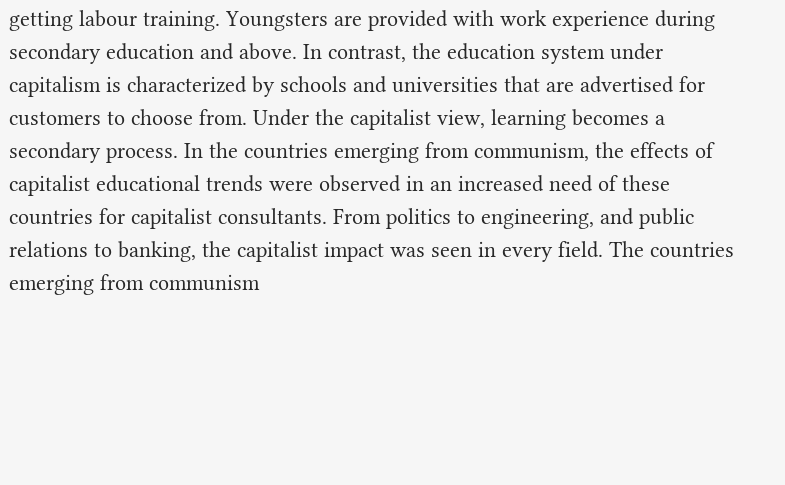getting labour training. Youngsters are provided with work experience during secondary education and above. In contrast, the education system under capitalism is characterized by schools and universities that are advertised for customers to choose from. Under the capitalist view, learning becomes a secondary process. In the countries emerging from communism, the effects of capitalist educational trends were observed in an increased need of these countries for capitalist consultants. From politics to engineering, and public relations to banking, the capitalist impact was seen in every field. The countries emerging from communism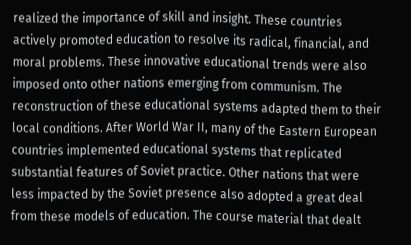realized the importance of skill and insight. These countries actively promoted education to resolve its radical, financial, and moral problems. These innovative educational trends were also imposed onto other nations emerging from communism. The reconstruction of these educational systems adapted them to their local conditions. After World War II, many of the Eastern European countries implemented educational systems that replicated substantial features of Soviet practice. Other nations that were less impacted by the Soviet presence also adopted a great deal from these models of education. The course material that dealt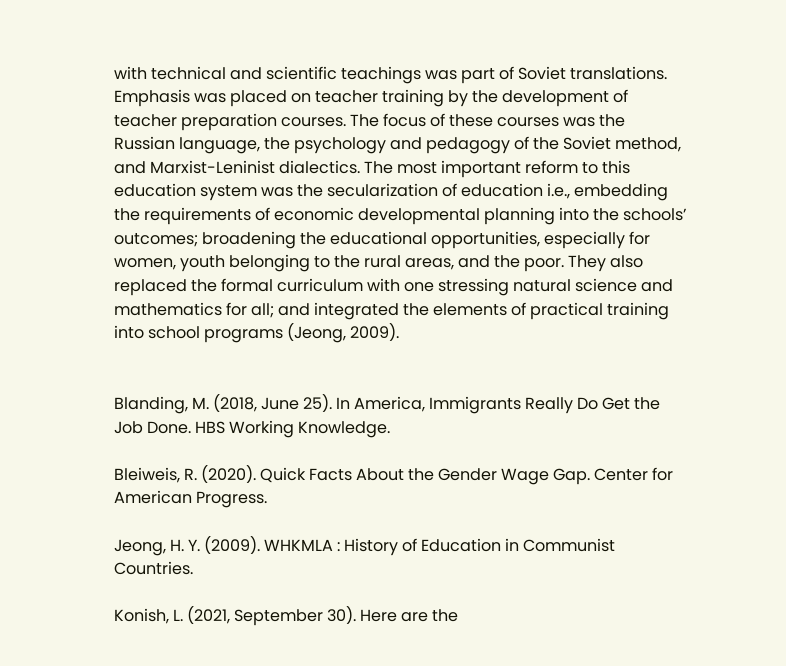with technical and scientific teachings was part of Soviet translations. Emphasis was placed on teacher training by the development of teacher preparation courses. The focus of these courses was the Russian language, the psychology and pedagogy of the Soviet method, and Marxist-Leninist dialectics. The most important reform to this education system was the secularization of education i.e., embedding the requirements of economic developmental planning into the schools’ outcomes; broadening the educational opportunities, especially for women, youth belonging to the rural areas, and the poor. They also replaced the formal curriculum with one stressing natural science and mathematics for all; and integrated the elements of practical training into school programs (Jeong, 2009).


Blanding, M. (2018, June 25). In America, Immigrants Really Do Get the Job Done. HBS Working Knowledge.

Bleiweis, R. (2020). Quick Facts About the Gender Wage Gap. Center for American Progress.

Jeong, H. Y. (2009). WHKMLA : History of Education in Communist Countries.

Konish, L. (2021, September 30). Here are the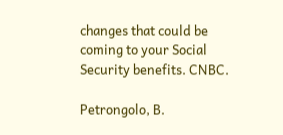changes that could be coming to your Social Security benefits. CNBC.

Petrongolo, B.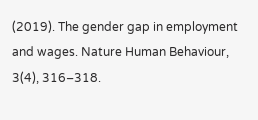(2019). The gender gap in employment and wages. Nature Human Behaviour, 3(4), 316–318.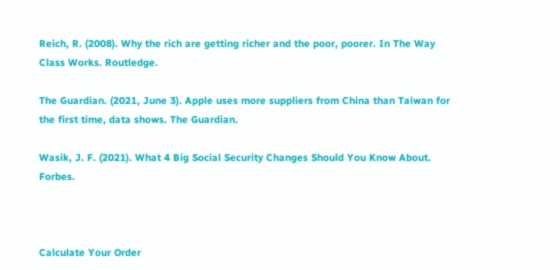Reich, R. (2008). Why the rich are getting richer and the poor, poorer. In The Way Class Works. Routledge.

The Guardian. (2021, June 3). Apple uses more suppliers from China than Taiwan for the first time, data shows. The Guardian.

Wasik, J. F. (2021). What 4 Big Social Security Changes Should You Know About. Forbes.



Calculate Your Order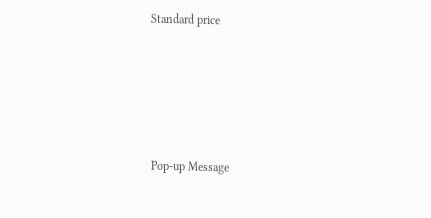Standard price





Pop-up Message